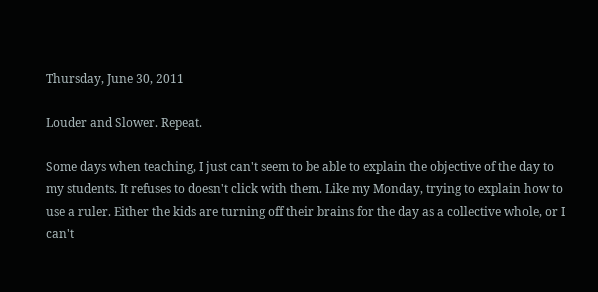Thursday, June 30, 2011

Louder and Slower. Repeat.

Some days when teaching, I just can't seem to be able to explain the objective of the day to my students. It refuses to doesn't click with them. Like my Monday, trying to explain how to use a ruler. Either the kids are turning off their brains for the day as a collective whole, or I can't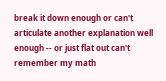break it down enough or can't articulate another explanation well enough -- or just flat out can't remember my math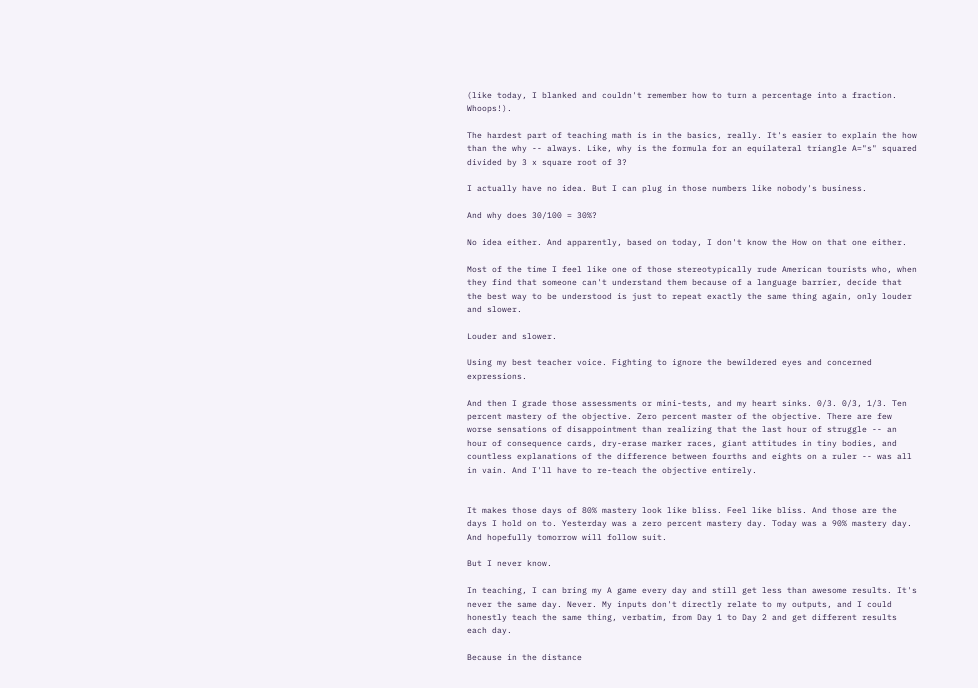(like today, I blanked and couldn't remember how to turn a percentage into a fraction. Whoops!).

The hardest part of teaching math is in the basics, really. It's easier to explain the how than the why -- always. Like, why is the formula for an equilateral triangle A="s" squared divided by 3 x square root of 3?

I actually have no idea. But I can plug in those numbers like nobody's business.

And why does 30/100 = 30%?

No idea either. And apparently, based on today, I don't know the How on that one either.

Most of the time I feel like one of those stereotypically rude American tourists who, when they find that someone can't understand them because of a language barrier, decide that the best way to be understood is just to repeat exactly the same thing again, only louder and slower.

Louder and slower.

Using my best teacher voice. Fighting to ignore the bewildered eyes and concerned expressions.

And then I grade those assessments or mini-tests, and my heart sinks. 0/3. 0/3, 1/3. Ten percent mastery of the objective. Zero percent master of the objective. There are few worse sensations of disappointment than realizing that the last hour of struggle -- an hour of consequence cards, dry-erase marker races, giant attitudes in tiny bodies, and countless explanations of the difference between fourths and eights on a ruler -- was all in vain. And I'll have to re-teach the objective entirely.


It makes those days of 80% mastery look like bliss. Feel like bliss. And those are the days I hold on to. Yesterday was a zero percent mastery day. Today was a 90% mastery day. And hopefully tomorrow will follow suit.

But I never know.

In teaching, I can bring my A game every day and still get less than awesome results. It's never the same day. Never. My inputs don't directly relate to my outputs, and I could honestly teach the same thing, verbatim, from Day 1 to Day 2 and get different results each day.

Because in the distance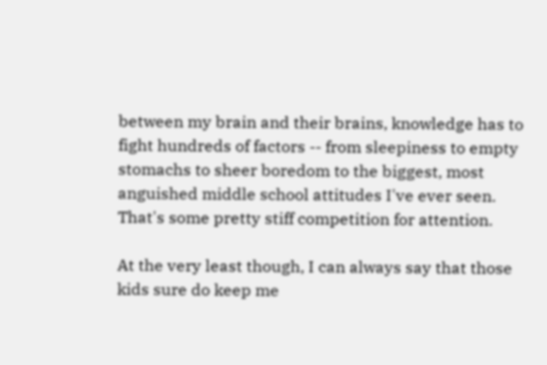between my brain and their brains, knowledge has to fight hundreds of factors -- from sleepiness to empty stomachs to sheer boredom to the biggest, most anguished middle school attitudes I've ever seen. That's some pretty stiff competition for attention.

At the very least though, I can always say that those kids sure do keep me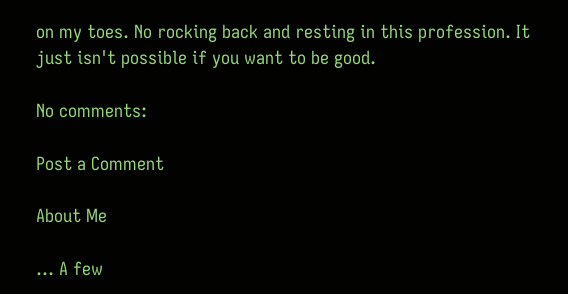on my toes. No rocking back and resting in this profession. It just isn't possible if you want to be good.

No comments:

Post a Comment

About Me

... A few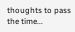thoughts to pass the time...